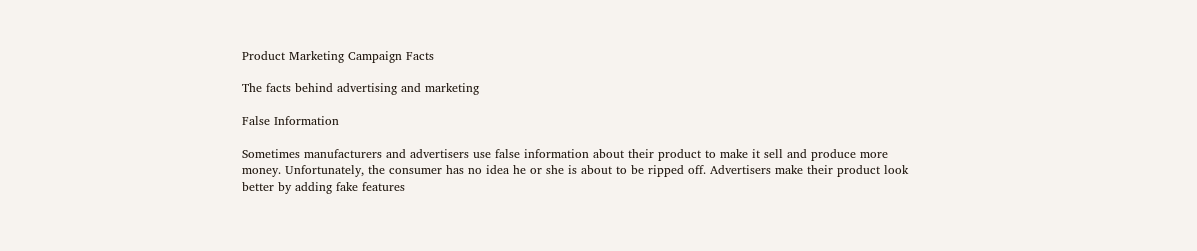Product Marketing Campaign Facts

The facts behind advertising and marketing

False Information

Sometimes manufacturers and advertisers use false information about their product to make it sell and produce more money. Unfortunately, the consumer has no idea he or she is about to be ripped off. Advertisers make their product look better by adding fake features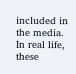included in the media. In real life, these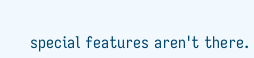special features aren't there.